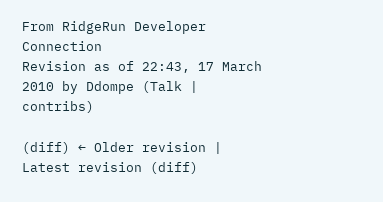From RidgeRun Developer Connection
Revision as of 22:43, 17 March 2010 by Ddompe (Talk | contribs)

(diff) ← Older revision | Latest revision (diff)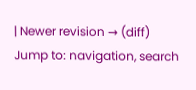| Newer revision → (diff)
Jump to: navigation, search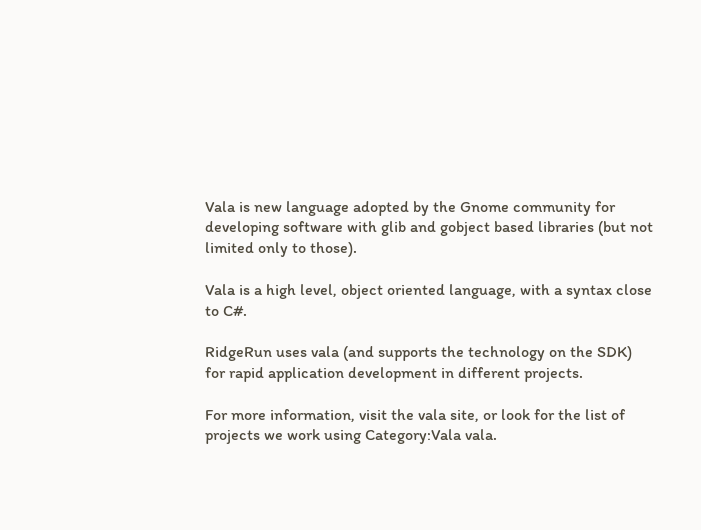Vala is new language adopted by the Gnome community for developing software with glib and gobject based libraries (but not limited only to those).

Vala is a high level, object oriented language, with a syntax close to C#.

RidgeRun uses vala (and supports the technology on the SDK) for rapid application development in different projects.

For more information, visit the vala site, or look for the list of projects we work using Category:Vala vala.